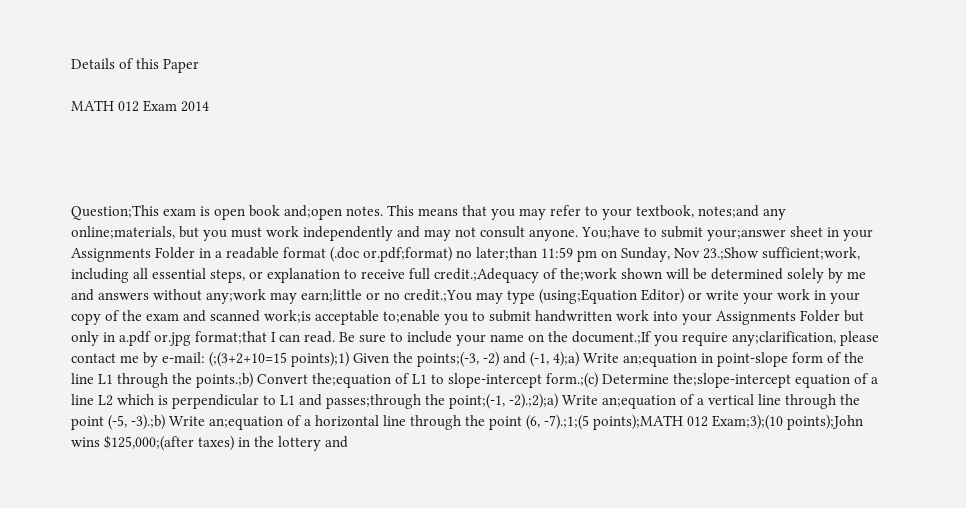Details of this Paper

MATH 012 Exam 2014




Question;This exam is open book and;open notes. This means that you may refer to your textbook, notes;and any online;materials, but you must work independently and may not consult anyone. You;have to submit your;answer sheet in your Assignments Folder in a readable format (.doc or.pdf;format) no later;than 11:59 pm on Sunday, Nov 23.;Show sufficient;work, including all essential steps, or explanation to receive full credit.;Adequacy of the;work shown will be determined solely by me and answers without any;work may earn;little or no credit.;You may type (using;Equation Editor) or write your work in your copy of the exam and scanned work;is acceptable to;enable you to submit handwritten work into your Assignments Folder but only in a.pdf or.jpg format;that I can read. Be sure to include your name on the document.;If you require any;clarification, please contact me by e-mail: (;(3+2+10=15 points);1) Given the points;(-3, -2) and (-1, 4);a) Write an;equation in point-slope form of the line L1 through the points.;b) Convert the;equation of L1 to slope-intercept form.;(c) Determine the;slope-intercept equation of a line L2 which is perpendicular to L1 and passes;through the point;(-1, -2).;2);a) Write an;equation of a vertical line through the point (-5, -3).;b) Write an;equation of a horizontal line through the point (6, -7).;1;(5 points);MATH 012 Exam;3);(10 points);John wins $125,000;(after taxes) in the lottery and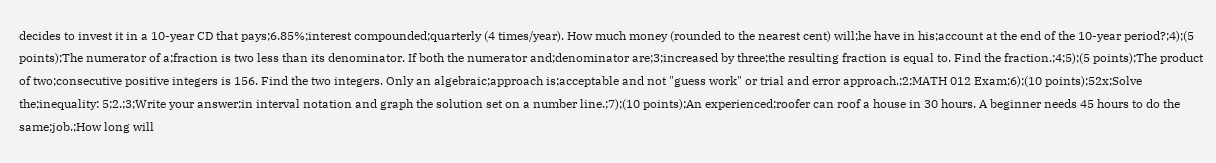decides to invest it in a 10-year CD that pays;6.85%;interest compounded;quarterly (4 times/year). How much money (rounded to the nearest cent) will;he have in his;account at the end of the 10-year period?;4);(5 points);The numerator of a;fraction is two less than its denominator. If both the numerator and;denominator are;3;increased by three;the resulting fraction is equal to. Find the fraction.;4;5);(5 points);The product of two;consecutive positive integers is 156. Find the two integers. Only an algebraic;approach is;acceptable and not "guess work" or trial and error approach.;2;MATH 012 Exam;6);(10 points);52x;Solve the;inequality: 5;2.;3;Write your answer;in interval notation and graph the solution set on a number line.;7);(10 points);An experienced;roofer can roof a house in 30 hours. A beginner needs 45 hours to do the same;job.;How long will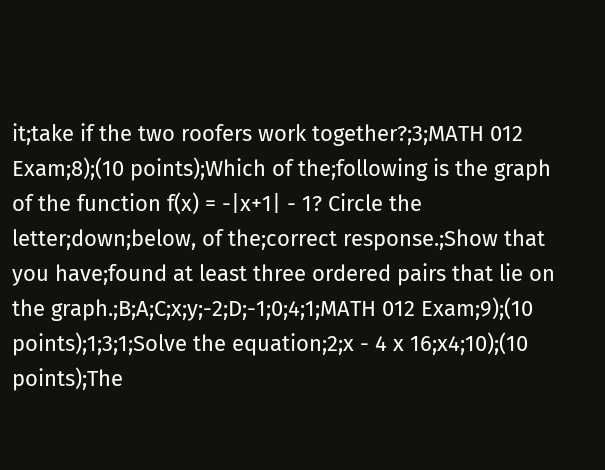it;take if the two roofers work together?;3;MATH 012 Exam;8);(10 points);Which of the;following is the graph of the function f(x) = -|x+1| - 1? Circle the letter;down;below, of the;correct response.;Show that you have;found at least three ordered pairs that lie on the graph.;B;A;C;x;y;-2;D;-1;0;4;1;MATH 012 Exam;9);(10 points);1;3;1;Solve the equation;2;x - 4 x 16;x4;10);(10 points);The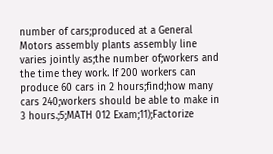number of cars;produced at a General Motors assembly plants assembly line varies jointly as;the number of;workers and the time they work. If 200 workers can produce 60 cars in 2 hours;find;how many cars 240;workers should be able to make in 3 hours.;5;MATH 012 Exam;11);Factorize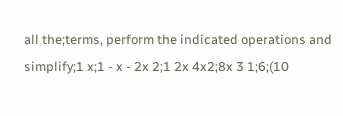all the;terms, perform the indicated operations and simplify;1 x;1 - x - 2x 2;1 2x 4x2;8x 3 1;6;(10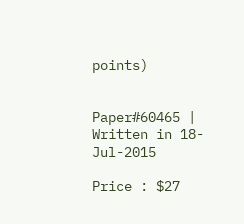points)


Paper#60465 | Written in 18-Jul-2015

Price : $27